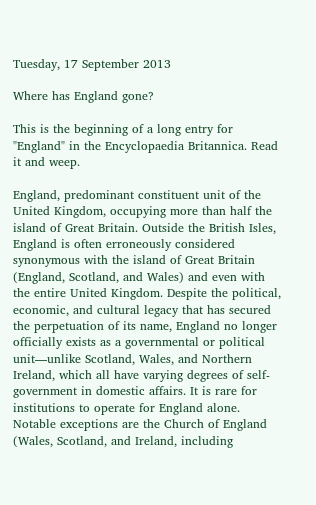Tuesday, 17 September 2013

Where has England gone?

This is the beginning of a long entry for "England" in the Encyclopaedia Britannica. Read it and weep.

England, predominant constituent unit of the United Kingdom, occupying more than half the island of Great Britain. Outside the British Isles, England is often erroneously considered synonymous with the island of Great Britain (England, Scotland, and Wales) and even with the entire United Kingdom. Despite the political, economic, and cultural legacy that has secured the perpetuation of its name, England no longer officially exists as a governmental or political unit—unlike Scotland, Wales, and Northern Ireland, which all have varying degrees of self-government in domestic affairs. It is rare for institutions to operate for England alone. Notable exceptions are the Church of England (Wales, Scotland, and Ireland, including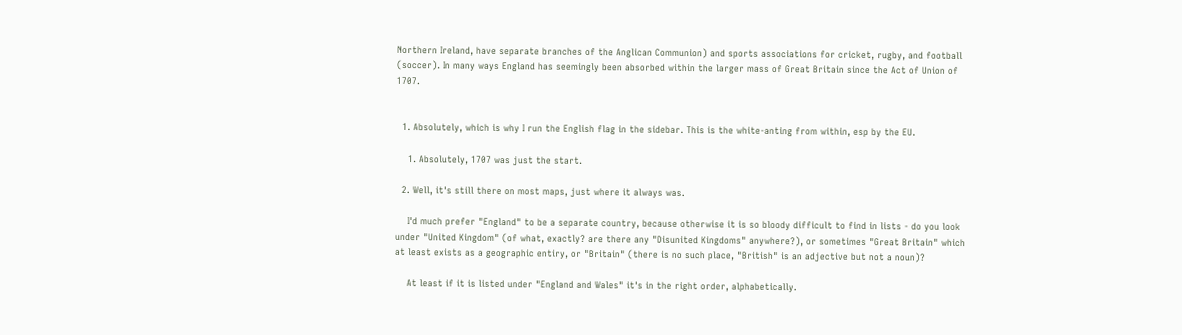Northern Ireland, have separate branches of the Anglican Communion) and sports associations for cricket, rugby, and football (soccer). In many ways England has seemingly been absorbed within the larger mass of Great Britain since the Act of Union of 1707.


  1. Absolutely, which is why I run the English flag in the sidebar. This is the white-anting from within, esp by the EU.

    1. Absolutely, 1707 was just the start.

  2. Well, it's still there on most maps, just where it always was.

    I'd much prefer "England" to be a separate country, because otherwise it is so bloody difficult to find in lists - do you look under "United Kingdom" (of what, exactly? are there any "Disunited Kingdoms" anywhere?), or sometimes "Great Britain" which at least exists as a geographic entiry, or "Britain" (there is no such place, "British" is an adjective but not a noun)?

    At least if it is listed under "England and Wales" it's in the right order, alphabetically.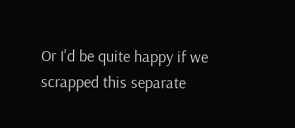Or I'd be quite happy if we scrapped this separate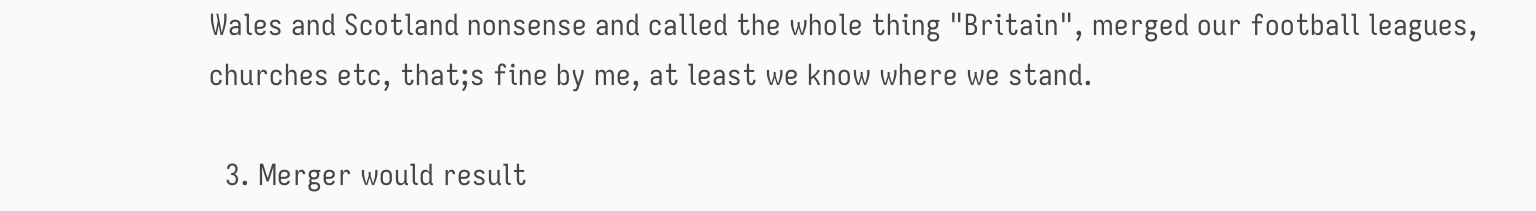Wales and Scotland nonsense and called the whole thing "Britain", merged our football leagues, churches etc, that;s fine by me, at least we know where we stand.

  3. Merger would result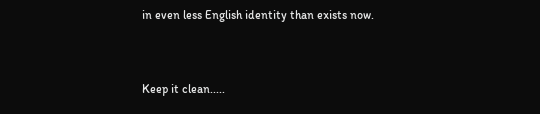in even less English identity than exists now.


Keep it clean.....